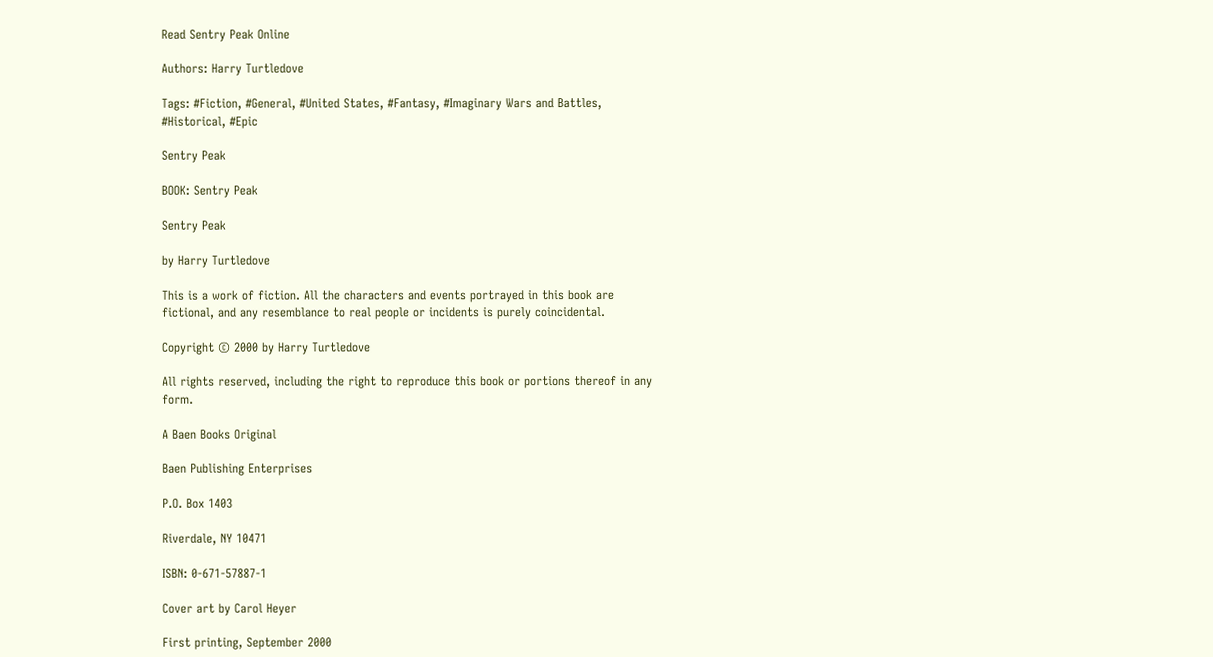Read Sentry Peak Online

Authors: Harry Turtledove

Tags: #Fiction, #General, #United States, #Fantasy, #Imaginary Wars and Battles, #Historical, #Epic

Sentry Peak

BOOK: Sentry Peak

Sentry Peak

by Harry Turtledove

This is a work of fiction. All the characters and events portrayed in this book are fictional, and any resemblance to real people or incidents is purely coincidental.

Copyright © 2000 by Harry Turtledove

All rights reserved, including the right to reproduce this book or portions thereof in any form.

A Baen Books Original

Baen Publishing Enterprises

P.O. Box 1403

Riverdale, NY 10471

ISBN: 0-671-57887-1

Cover art by Carol Heyer

First printing, September 2000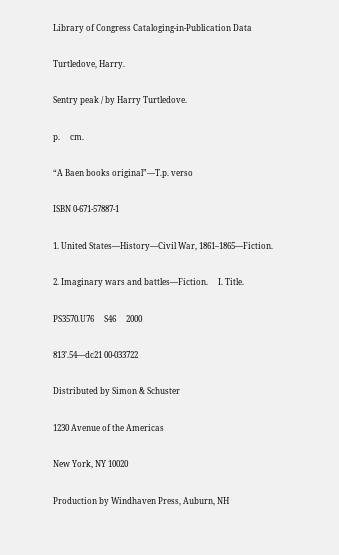Library of Congress Cataloging-in-Publication Data

Turtledove, Harry.

Sentry peak / by Harry Turtledove.

p.     cm.

“A Baen books original”—T.p. verso

ISBN 0-671-57887-1

1. United States—History—Civil War, 1861–1865—Fiction.

2. Imaginary wars and battles—Fiction.     I. Title.

PS3570.U76     S46     2000

813’.54—dc21 00-033722

Distributed by Simon & Schuster

1230 Avenue of the Americas

New York, NY 10020

Production by Windhaven Press, Auburn, NH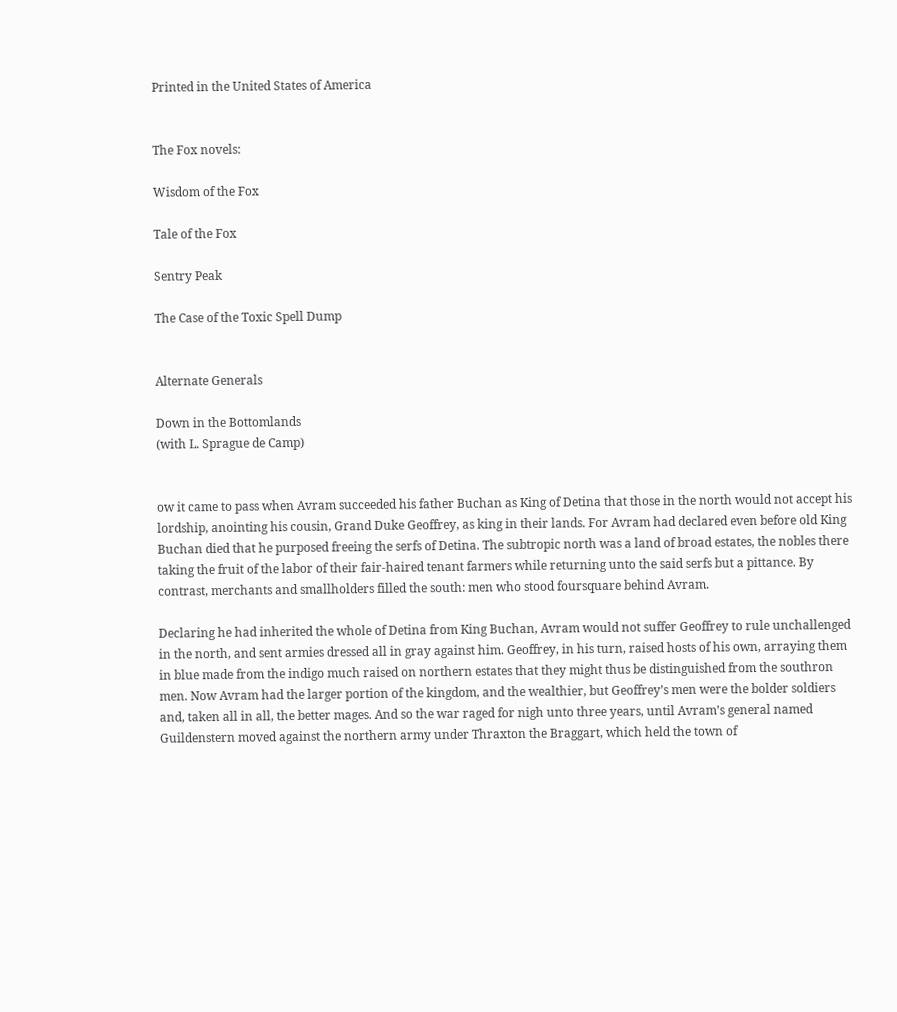Printed in the United States of America


The Fox novels:

Wisdom of the Fox

Tale of the Fox

Sentry Peak

The Case of the Toxic Spell Dump


Alternate Generals

Down in the Bottomlands
(with L. Sprague de Camp)


ow it came to pass when Avram succeeded his father Buchan as King of Detina that those in the north would not accept his lordship, anointing his cousin, Grand Duke Geoffrey, as king in their lands. For Avram had declared even before old King Buchan died that he purposed freeing the serfs of Detina. The subtropic north was a land of broad estates, the nobles there taking the fruit of the labor of their fair-haired tenant farmers while returning unto the said serfs but a pittance. By contrast, merchants and smallholders filled the south: men who stood foursquare behind Avram.

Declaring he had inherited the whole of Detina from King Buchan, Avram would not suffer Geoffrey to rule unchallenged in the north, and sent armies dressed all in gray against him. Geoffrey, in his turn, raised hosts of his own, arraying them in blue made from the indigo much raised on northern estates that they might thus be distinguished from the southron men. Now Avram had the larger portion of the kingdom, and the wealthier, but Geoffrey’s men were the bolder soldiers and, taken all in all, the better mages. And so the war raged for nigh unto three years, until Avram’s general named Guildenstern moved against the northern army under Thraxton the Braggart, which held the town of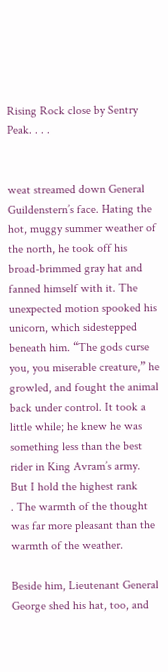Rising Rock close by Sentry Peak. . . .


weat streamed down General Guildenstern’s face. Hating the hot, muggy summer weather of the north, he took off his broad-brimmed gray hat and fanned himself with it. The unexpected motion spooked his unicorn, which sidestepped beneath him. “The gods curse you, you miserable creature,” he growled, and fought the animal back under control. It took a little while; he knew he was something less than the best rider in King Avram’s army.
But I hold the highest rank
. The warmth of the thought was far more pleasant than the warmth of the weather.

Beside him, Lieutenant General George shed his hat, too, and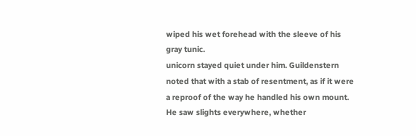wiped his wet forehead with the sleeve of his gray tunic.
unicorn stayed quiet under him. Guildenstern noted that with a stab of resentment, as if it were a reproof of the way he handled his own mount. He saw slights everywhere, whether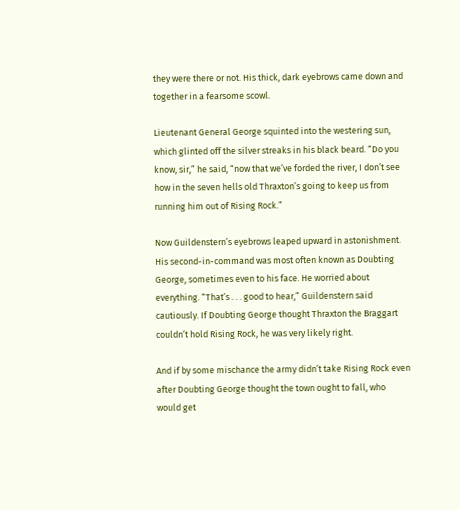they were there or not. His thick, dark eyebrows came down and together in a fearsome scowl.

Lieutenant General George squinted into the westering sun, which glinted off the silver streaks in his black beard. “Do you know, sir,” he said, “now that we’ve forded the river, I don’t see how in the seven hells old Thraxton’s going to keep us from running him out of Rising Rock.”

Now Guildenstern’s eyebrows leaped upward in astonishment. His second-in-command was most often known as Doubting George, sometimes even to his face. He worried about everything. “That’s . . . good to hear,” Guildenstern said cautiously. If Doubting George thought Thraxton the Braggart couldn’t hold Rising Rock, he was very likely right.

And if by some mischance the army didn’t take Rising Rock even after Doubting George thought the town ought to fall, who would get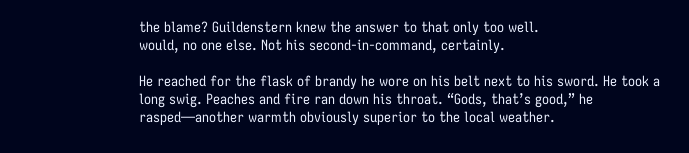the blame? Guildenstern knew the answer to that only too well.
would, no one else. Not his second-in-command, certainly.

He reached for the flask of brandy he wore on his belt next to his sword. He took a long swig. Peaches and fire ran down his throat. “Gods, that’s good,” he rasped—another warmth obviously superior to the local weather.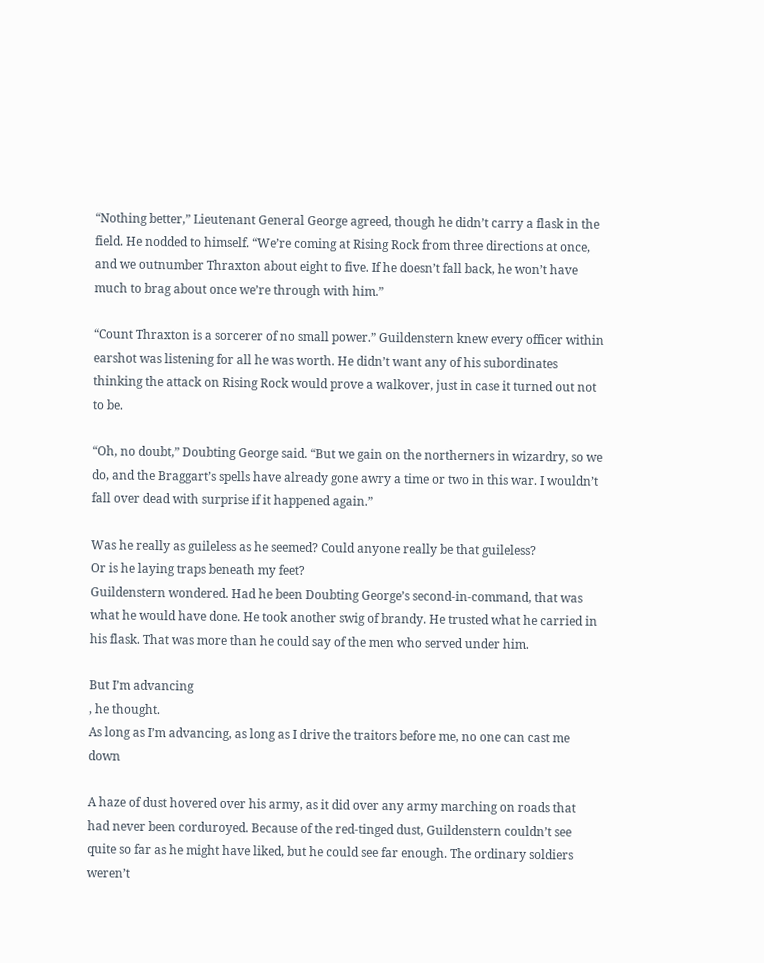“Nothing better,” Lieutenant General George agreed, though he didn’t carry a flask in the field. He nodded to himself. “We’re coming at Rising Rock from three directions at once, and we outnumber Thraxton about eight to five. If he doesn’t fall back, he won’t have much to brag about once we’re through with him.”

“Count Thraxton is a sorcerer of no small power.” Guildenstern knew every officer within earshot was listening for all he was worth. He didn’t want any of his subordinates thinking the attack on Rising Rock would prove a walkover, just in case it turned out not to be.

“Oh, no doubt,” Doubting George said. “But we gain on the northerners in wizardry, so we do, and the Braggart’s spells have already gone awry a time or two in this war. I wouldn’t fall over dead with surprise if it happened again.”

Was he really as guileless as he seemed? Could anyone really be that guileless?
Or is he laying traps beneath my feet?
Guildenstern wondered. Had he been Doubting George’s second-in-command, that was what he would have done. He took another swig of brandy. He trusted what he carried in his flask. That was more than he could say of the men who served under him.

But I’m advancing
, he thought.
As long as I’m advancing, as long as I drive the traitors before me, no one can cast me down

A haze of dust hovered over his army, as it did over any army marching on roads that had never been corduroyed. Because of the red-tinged dust, Guildenstern couldn’t see quite so far as he might have liked, but he could see far enough. The ordinary soldiers weren’t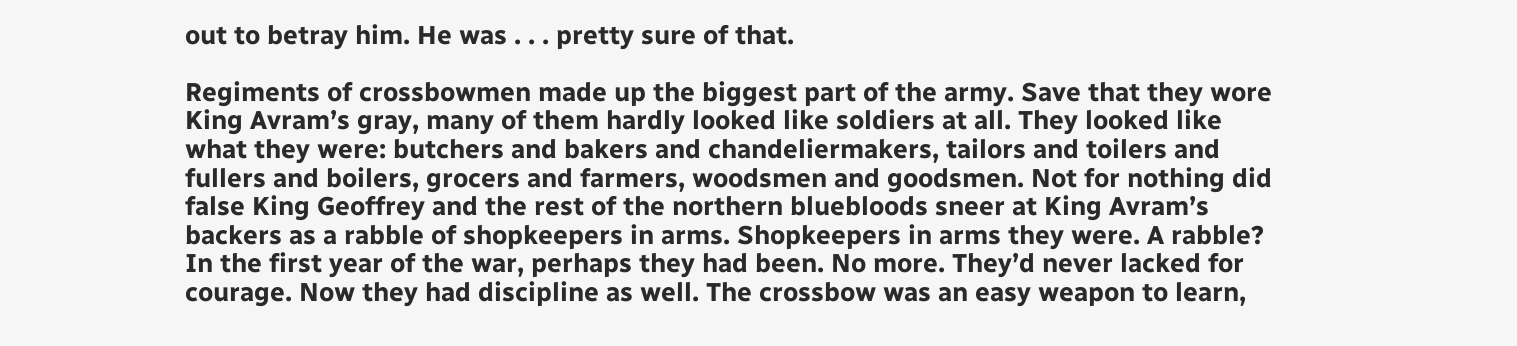out to betray him. He was . . . pretty sure of that.

Regiments of crossbowmen made up the biggest part of the army. Save that they wore King Avram’s gray, many of them hardly looked like soldiers at all. They looked like what they were: butchers and bakers and chandeliermakers, tailors and toilers and fullers and boilers, grocers and farmers, woodsmen and goodsmen. Not for nothing did false King Geoffrey and the rest of the northern bluebloods sneer at King Avram’s backers as a rabble of shopkeepers in arms. Shopkeepers in arms they were. A rabble? In the first year of the war, perhaps they had been. No more. They’d never lacked for courage. Now they had discipline as well. The crossbow was an easy weapon to learn,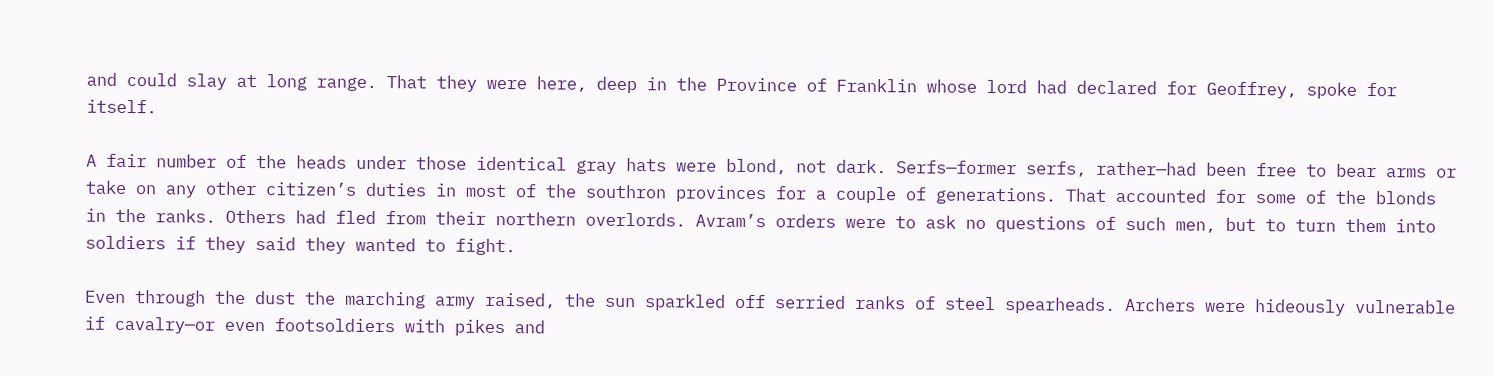and could slay at long range. That they were here, deep in the Province of Franklin whose lord had declared for Geoffrey, spoke for itself.

A fair number of the heads under those identical gray hats were blond, not dark. Serfs—former serfs, rather—had been free to bear arms or take on any other citizen’s duties in most of the southron provinces for a couple of generations. That accounted for some of the blonds in the ranks. Others had fled from their northern overlords. Avram’s orders were to ask no questions of such men, but to turn them into soldiers if they said they wanted to fight.

Even through the dust the marching army raised, the sun sparkled off serried ranks of steel spearheads. Archers were hideously vulnerable if cavalry—or even footsoldiers with pikes and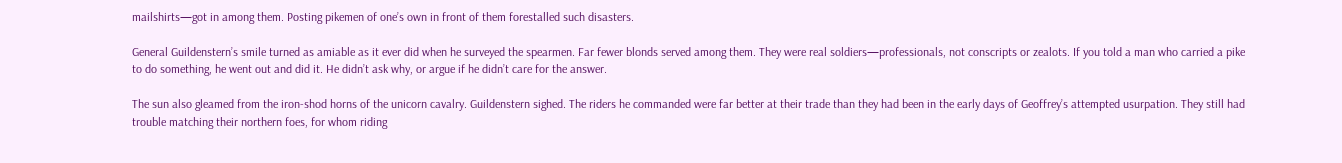mailshirts—got in among them. Posting pikemen of one’s own in front of them forestalled such disasters.

General Guildenstern’s smile turned as amiable as it ever did when he surveyed the spearmen. Far fewer blonds served among them. They were real soldiers—professionals, not conscripts or zealots. If you told a man who carried a pike to do something, he went out and did it. He didn’t ask why, or argue if he didn’t care for the answer.

The sun also gleamed from the iron-shod horns of the unicorn cavalry. Guildenstern sighed. The riders he commanded were far better at their trade than they had been in the early days of Geoffrey’s attempted usurpation. They still had trouble matching their northern foes, for whom riding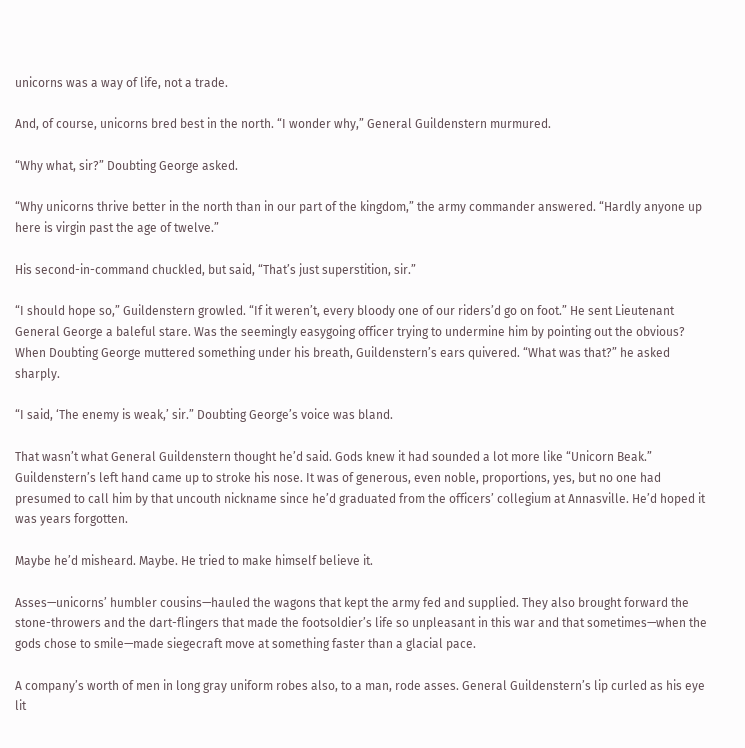unicorns was a way of life, not a trade.

And, of course, unicorns bred best in the north. “I wonder why,” General Guildenstern murmured.

“Why what, sir?” Doubting George asked.

“Why unicorns thrive better in the north than in our part of the kingdom,” the army commander answered. “Hardly anyone up here is virgin past the age of twelve.”

His second-in-command chuckled, but said, “That’s just superstition, sir.”

“I should hope so,” Guildenstern growled. “If it weren’t, every bloody one of our riders’d go on foot.” He sent Lieutenant General George a baleful stare. Was the seemingly easygoing officer trying to undermine him by pointing out the obvious? When Doubting George muttered something under his breath, Guildenstern’s ears quivered. “What was that?” he asked sharply.

“I said, ‘The enemy is weak,’ sir.” Doubting George’s voice was bland.

That wasn’t what General Guildenstern thought he’d said. Gods knew it had sounded a lot more like “Unicorn Beak.” Guildenstern’s left hand came up to stroke his nose. It was of generous, even noble, proportions, yes, but no one had presumed to call him by that uncouth nickname since he’d graduated from the officers’ collegium at Annasville. He’d hoped it was years forgotten.

Maybe he’d misheard. Maybe. He tried to make himself believe it.

Asses—unicorns’ humbler cousins—hauled the wagons that kept the army fed and supplied. They also brought forward the stone-throwers and the dart-flingers that made the footsoldier’s life so unpleasant in this war and that sometimes—when the gods chose to smile—made siegecraft move at something faster than a glacial pace.

A company’s worth of men in long gray uniform robes also, to a man, rode asses. General Guildenstern’s lip curled as his eye lit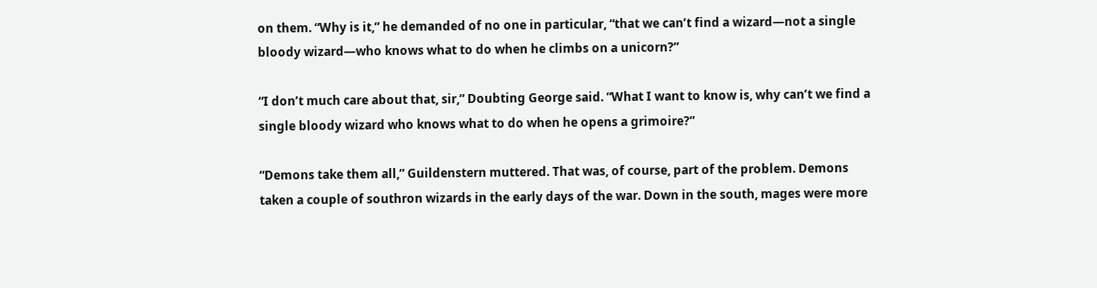on them. “Why is it,” he demanded of no one in particular, “that we can’t find a wizard—not a single bloody wizard—who knows what to do when he climbs on a unicorn?”

“I don’t much care about that, sir,” Doubting George said. “What I want to know is, why can’t we find a single bloody wizard who knows what to do when he opens a grimoire?”

“Demons take them all,” Guildenstern muttered. That was, of course, part of the problem. Demons
taken a couple of southron wizards in the early days of the war. Down in the south, mages were more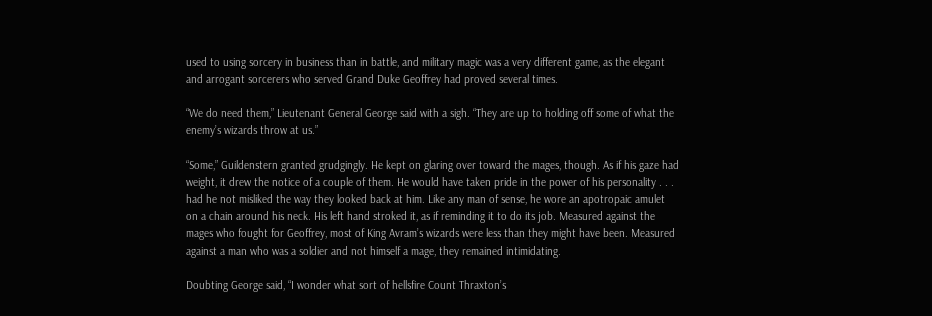used to using sorcery in business than in battle, and military magic was a very different game, as the elegant and arrogant sorcerers who served Grand Duke Geoffrey had proved several times.

“We do need them,” Lieutenant General George said with a sigh. “They are up to holding off some of what the enemy’s wizards throw at us.”

“Some,” Guildenstern granted grudgingly. He kept on glaring over toward the mages, though. As if his gaze had weight, it drew the notice of a couple of them. He would have taken pride in the power of his personality . . . had he not misliked the way they looked back at him. Like any man of sense, he wore an apotropaic amulet on a chain around his neck. His left hand stroked it, as if reminding it to do its job. Measured against the mages who fought for Geoffrey, most of King Avram’s wizards were less than they might have been. Measured against a man who was a soldier and not himself a mage, they remained intimidating.

Doubting George said, “I wonder what sort of hellsfire Count Thraxton’s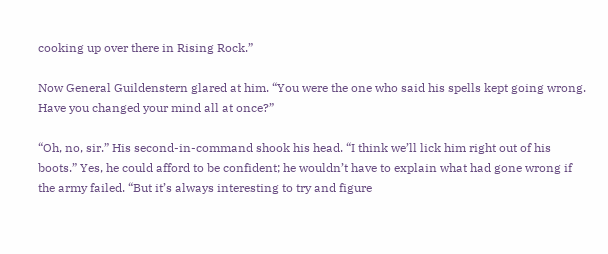cooking up over there in Rising Rock.”

Now General Guildenstern glared at him. “You were the one who said his spells kept going wrong. Have you changed your mind all at once?”

“Oh, no, sir.” His second-in-command shook his head. “I think we’ll lick him right out of his boots.” Yes, he could afford to be confident; he wouldn’t have to explain what had gone wrong if the army failed. “But it’s always interesting to try and figure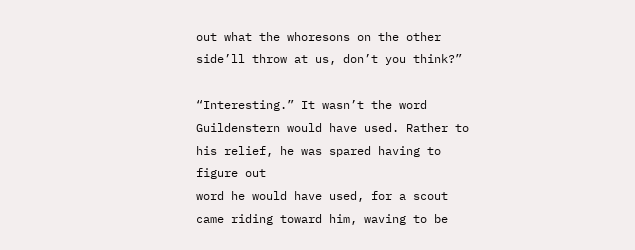out what the whoresons on the other side’ll throw at us, don’t you think?”

“Interesting.” It wasn’t the word Guildenstern would have used. Rather to his relief, he was spared having to figure out
word he would have used, for a scout came riding toward him, waving to be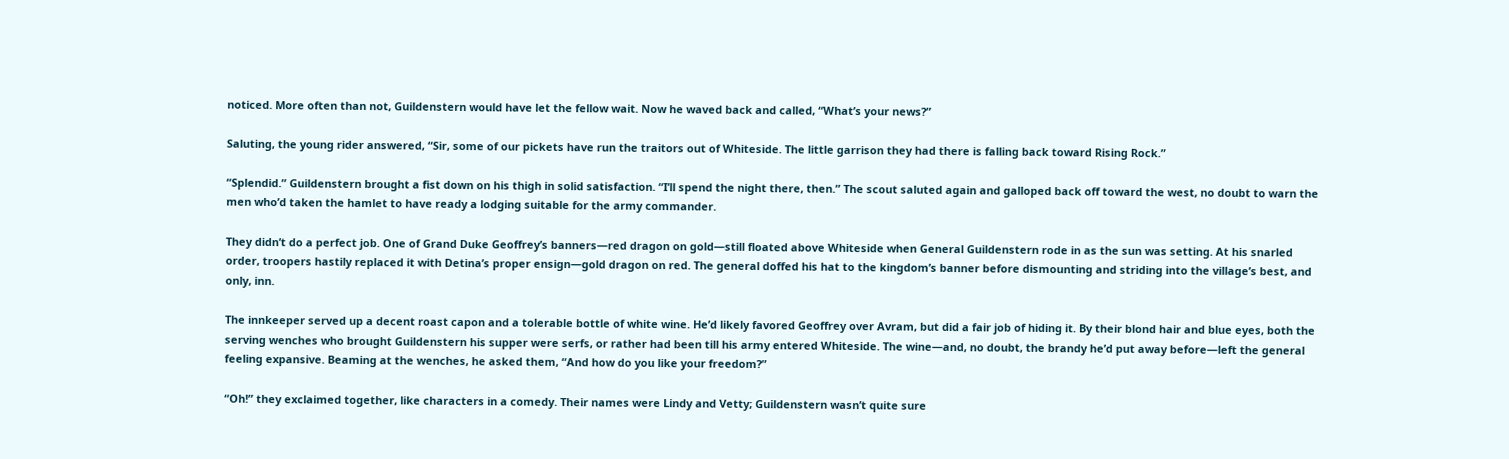noticed. More often than not, Guildenstern would have let the fellow wait. Now he waved back and called, “What’s your news?”

Saluting, the young rider answered, “Sir, some of our pickets have run the traitors out of Whiteside. The little garrison they had there is falling back toward Rising Rock.”

“Splendid.” Guildenstern brought a fist down on his thigh in solid satisfaction. “I’ll spend the night there, then.” The scout saluted again and galloped back off toward the west, no doubt to warn the men who’d taken the hamlet to have ready a lodging suitable for the army commander.

They didn’t do a perfect job. One of Grand Duke Geoffrey’s banners—red dragon on gold—still floated above Whiteside when General Guildenstern rode in as the sun was setting. At his snarled order, troopers hastily replaced it with Detina’s proper ensign—gold dragon on red. The general doffed his hat to the kingdom’s banner before dismounting and striding into the village’s best, and only, inn.

The innkeeper served up a decent roast capon and a tolerable bottle of white wine. He’d likely favored Geoffrey over Avram, but did a fair job of hiding it. By their blond hair and blue eyes, both the serving wenches who brought Guildenstern his supper were serfs, or rather had been till his army entered Whiteside. The wine—and, no doubt, the brandy he’d put away before—left the general feeling expansive. Beaming at the wenches, he asked them, “And how do you like your freedom?”

“Oh!” they exclaimed together, like characters in a comedy. Their names were Lindy and Vetty; Guildenstern wasn’t quite sure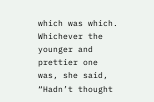which was which. Whichever the younger and prettier one was, she said, “Hadn’t thought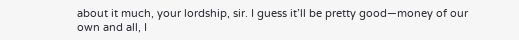about it much, your lordship, sir. I guess it’ll be pretty good—money of our own and all, I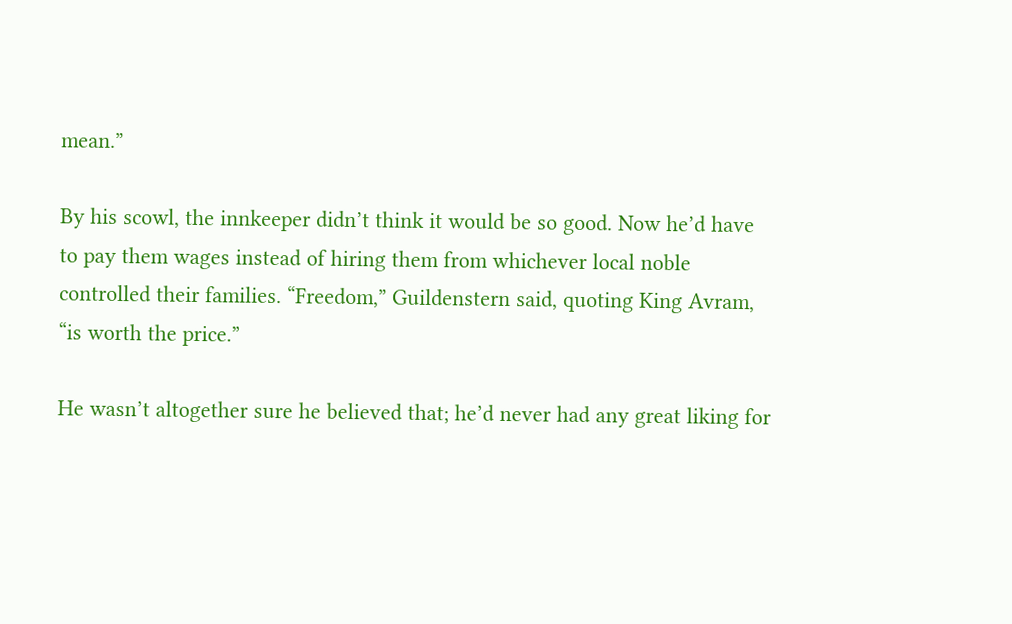mean.”

By his scowl, the innkeeper didn’t think it would be so good. Now he’d have to pay them wages instead of hiring them from whichever local noble controlled their families. “Freedom,” Guildenstern said, quoting King Avram, “is worth the price.”

He wasn’t altogether sure he believed that; he’d never had any great liking for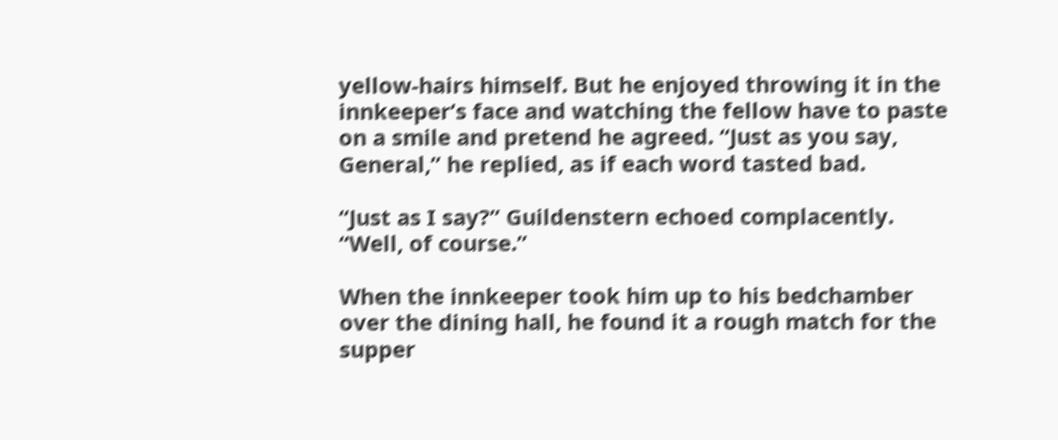yellow-hairs himself. But he enjoyed throwing it in the innkeeper’s face and watching the fellow have to paste on a smile and pretend he agreed. “Just as you say, General,” he replied, as if each word tasted bad.

“Just as I say?” Guildenstern echoed complacently. “Well, of course.”

When the innkeeper took him up to his bedchamber over the dining hall, he found it a rough match for the supper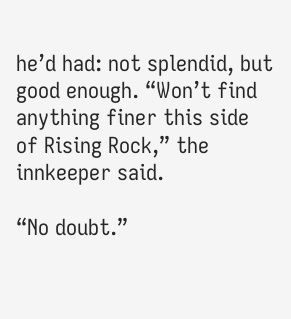he’d had: not splendid, but good enough. “Won’t find anything finer this side of Rising Rock,” the innkeeper said.

“No doubt.”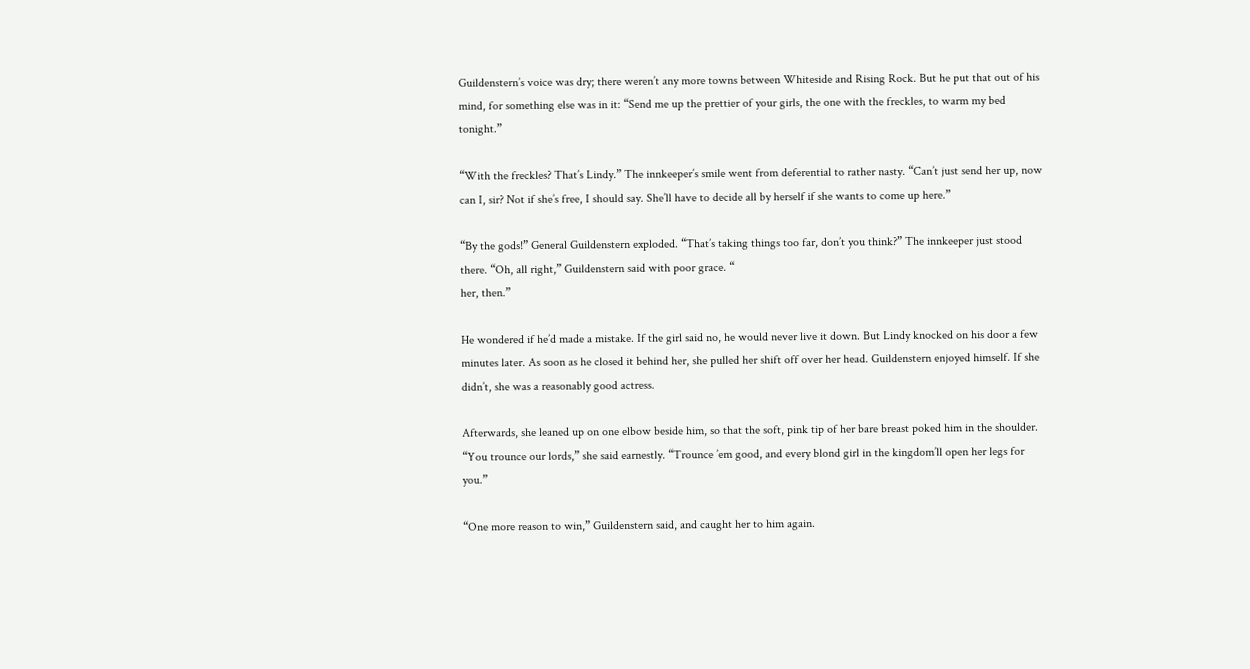Guildenstern’s voice was dry; there weren’t any more towns between Whiteside and Rising Rock. But he put that out of his mind, for something else was in it: “Send me up the prettier of your girls, the one with the freckles, to warm my bed tonight.”

“With the freckles? That’s Lindy.” The innkeeper’s smile went from deferential to rather nasty. “Can’t just send her up, now can I, sir? Not if she’s free, I should say. She’ll have to decide all by herself if she wants to come up here.”

“By the gods!” General Guildenstern exploded. “That’s taking things too far, don’t you think?” The innkeeper just stood there. “Oh, all right,” Guildenstern said with poor grace. “
her, then.”

He wondered if he’d made a mistake. If the girl said no, he would never live it down. But Lindy knocked on his door a few minutes later. As soon as he closed it behind her, she pulled her shift off over her head. Guildenstern enjoyed himself. If she didn’t, she was a reasonably good actress.

Afterwards, she leaned up on one elbow beside him, so that the soft, pink tip of her bare breast poked him in the shoulder. “You trounce our lords,” she said earnestly. “Trounce ’em good, and every blond girl in the kingdom’ll open her legs for you.”

“One more reason to win,” Guildenstern said, and caught her to him again.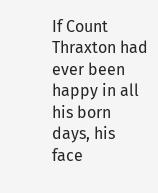If Count Thraxton had ever been happy in all his born days, his face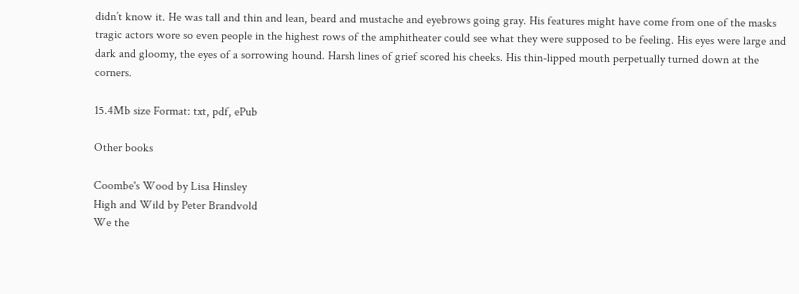didn’t know it. He was tall and thin and lean, beard and mustache and eyebrows going gray. His features might have come from one of the masks tragic actors wore so even people in the highest rows of the amphitheater could see what they were supposed to be feeling. His eyes were large and dark and gloomy, the eyes of a sorrowing hound. Harsh lines of grief scored his cheeks. His thin-lipped mouth perpetually turned down at the corners.

15.4Mb size Format: txt, pdf, ePub

Other books

Coombe's Wood by Lisa Hinsley
High and Wild by Peter Brandvold
We the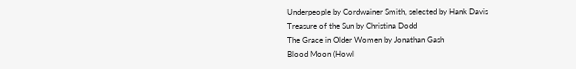Underpeople by Cordwainer Smith, selected by Hank Davis
Treasure of the Sun by Christina Dodd
The Grace in Older Women by Jonathan Gash
Blood Moon (Howl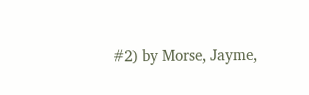#2) by Morse, Jayme,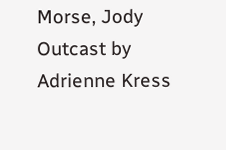Morse, Jody
Outcast by Adrienne Kress